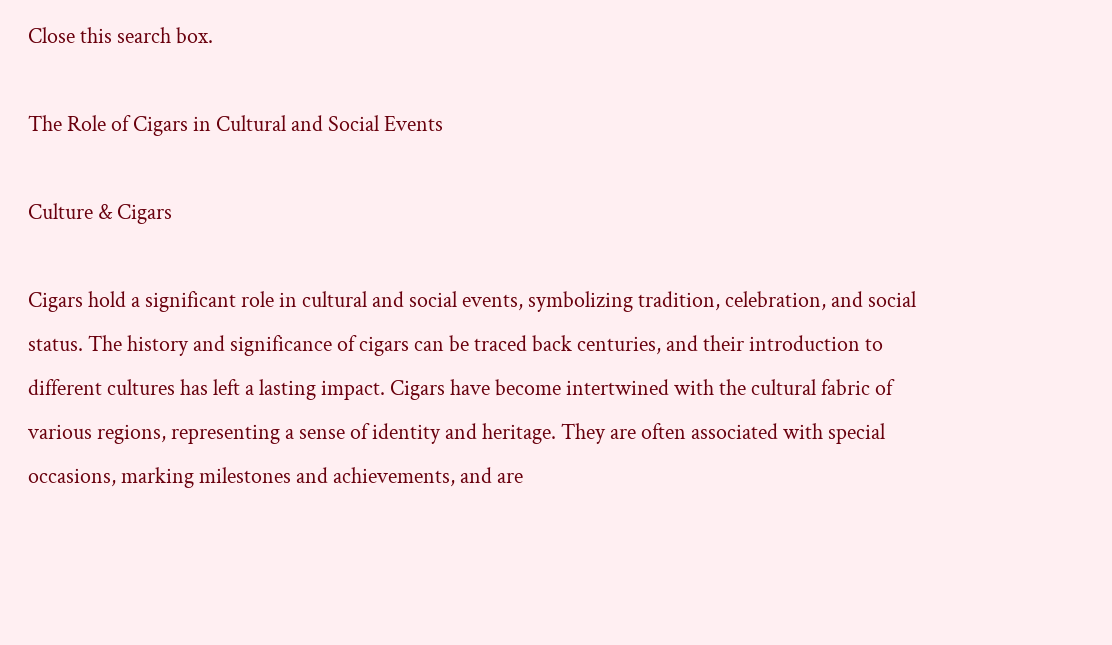Close this search box.

The Role of Cigars in Cultural and Social Events

Culture & Cigars

Cigars hold a significant role in cultural and social events, symbolizing tradition, celebration, and social status. The history and significance of cigars can be traced back centuries, and their introduction to different cultures has left a lasting impact. Cigars have become intertwined with the cultural fabric of various regions, representing a sense of identity and heritage. They are often associated with special occasions, marking milestones and achievements, and are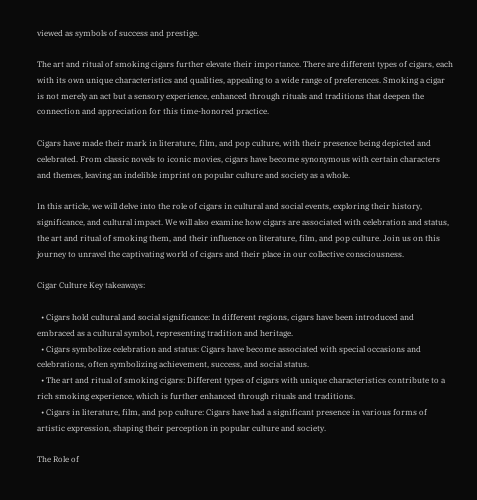viewed as symbols of success and prestige.

The art and ritual of smoking cigars further elevate their importance. There are different types of cigars, each with its own unique characteristics and qualities, appealing to a wide range of preferences. Smoking a cigar is not merely an act but a sensory experience, enhanced through rituals and traditions that deepen the connection and appreciation for this time-honored practice.

Cigars have made their mark in literature, film, and pop culture, with their presence being depicted and celebrated. From classic novels to iconic movies, cigars have become synonymous with certain characters and themes, leaving an indelible imprint on popular culture and society as a whole.

In this article, we will delve into the role of cigars in cultural and social events, exploring their history, significance, and cultural impact. We will also examine how cigars are associated with celebration and status, the art and ritual of smoking them, and their influence on literature, film, and pop culture. Join us on this journey to unravel the captivating world of cigars and their place in our collective consciousness.

Cigar Culture Key takeaways:

  • Cigars hold cultural and social significance: In different regions, cigars have been introduced and embraced as a cultural symbol, representing tradition and heritage.
  • Cigars symbolize celebration and status: Cigars have become associated with special occasions and celebrations, often symbolizing achievement, success, and social status.
  • The art and ritual of smoking cigars: Different types of cigars with unique characteristics contribute to a rich smoking experience, which is further enhanced through rituals and traditions.
  • Cigars in literature, film, and pop culture: Cigars have had a significant presence in various forms of artistic expression, shaping their perception in popular culture and society.

The Role of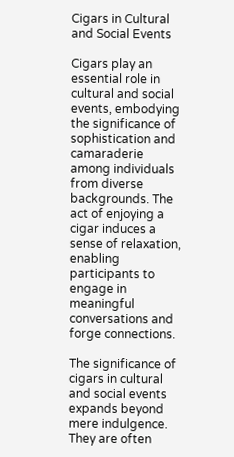Cigars in Cultural and Social Events

Cigars play an essential role in cultural and social events, embodying the significance of sophistication and camaraderie among individuals from diverse backgrounds. The act of enjoying a cigar induces a sense of relaxation, enabling participants to engage in meaningful conversations and forge connections.

The significance of cigars in cultural and social events expands beyond mere indulgence. They are often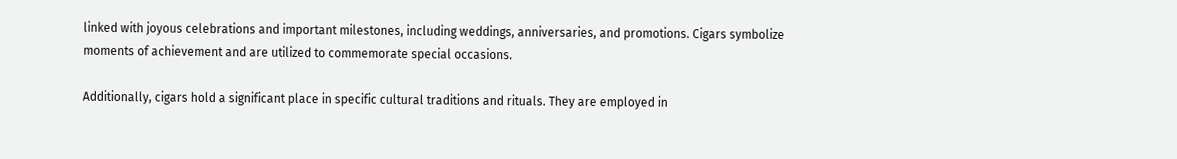linked with joyous celebrations and important milestones, including weddings, anniversaries, and promotions. Cigars symbolize moments of achievement and are utilized to commemorate special occasions.

Additionally, cigars hold a significant place in specific cultural traditions and rituals. They are employed in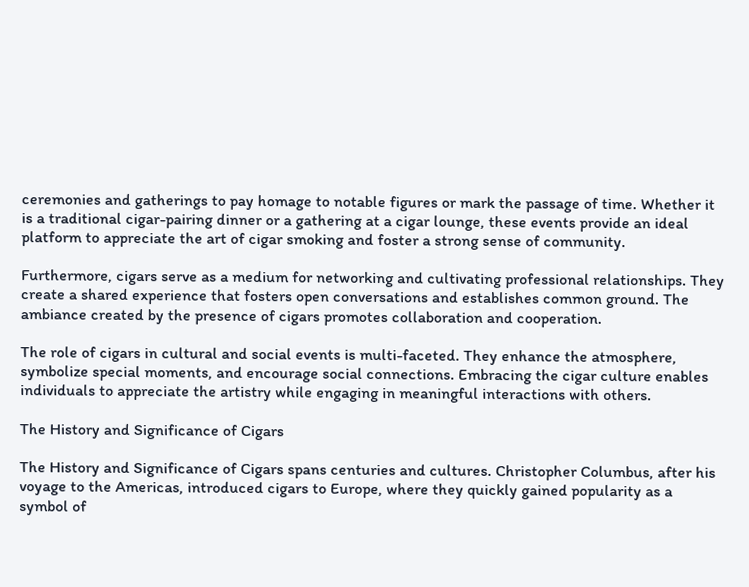ceremonies and gatherings to pay homage to notable figures or mark the passage of time. Whether it is a traditional cigar-pairing dinner or a gathering at a cigar lounge, these events provide an ideal platform to appreciate the art of cigar smoking and foster a strong sense of community.

Furthermore, cigars serve as a medium for networking and cultivating professional relationships. They create a shared experience that fosters open conversations and establishes common ground. The ambiance created by the presence of cigars promotes collaboration and cooperation.

The role of cigars in cultural and social events is multi-faceted. They enhance the atmosphere, symbolize special moments, and encourage social connections. Embracing the cigar culture enables individuals to appreciate the artistry while engaging in meaningful interactions with others.

The History and Significance of Cigars

The History and Significance of Cigars spans centuries and cultures. Christopher Columbus, after his voyage to the Americas, introduced cigars to Europe, where they quickly gained popularity as a symbol of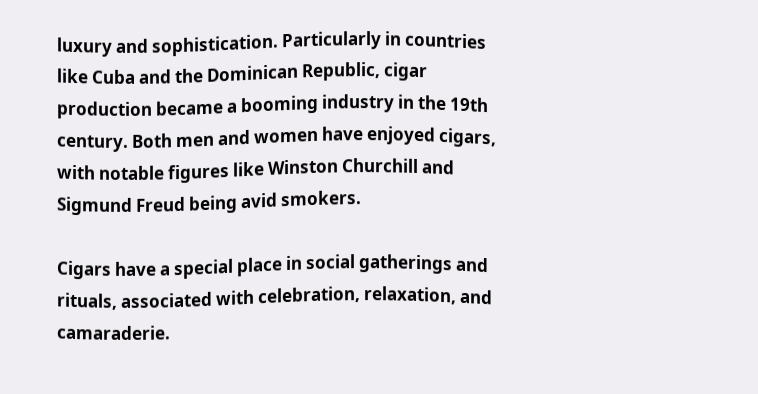luxury and sophistication. Particularly in countries like Cuba and the Dominican Republic, cigar production became a booming industry in the 19th century. Both men and women have enjoyed cigars, with notable figures like Winston Churchill and Sigmund Freud being avid smokers.

Cigars have a special place in social gatherings and rituals, associated with celebration, relaxation, and camaraderie.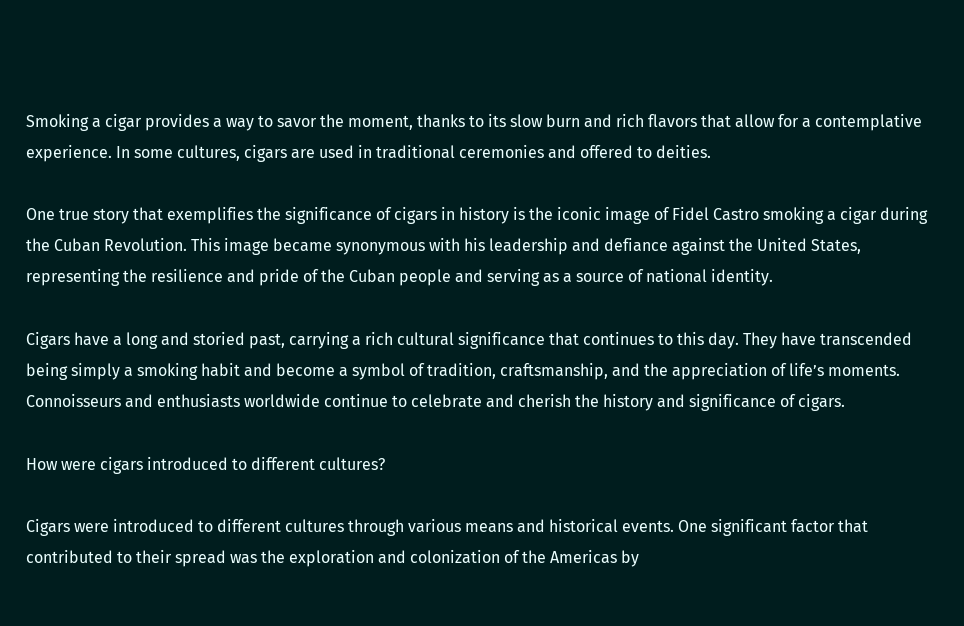Smoking a cigar provides a way to savor the moment, thanks to its slow burn and rich flavors that allow for a contemplative experience. In some cultures, cigars are used in traditional ceremonies and offered to deities.

One true story that exemplifies the significance of cigars in history is the iconic image of Fidel Castro smoking a cigar during the Cuban Revolution. This image became synonymous with his leadership and defiance against the United States, representing the resilience and pride of the Cuban people and serving as a source of national identity.

Cigars have a long and storied past, carrying a rich cultural significance that continues to this day. They have transcended being simply a smoking habit and become a symbol of tradition, craftsmanship, and the appreciation of life’s moments. Connoisseurs and enthusiasts worldwide continue to celebrate and cherish the history and significance of cigars.

How were cigars introduced to different cultures?

Cigars were introduced to different cultures through various means and historical events. One significant factor that contributed to their spread was the exploration and colonization of the Americas by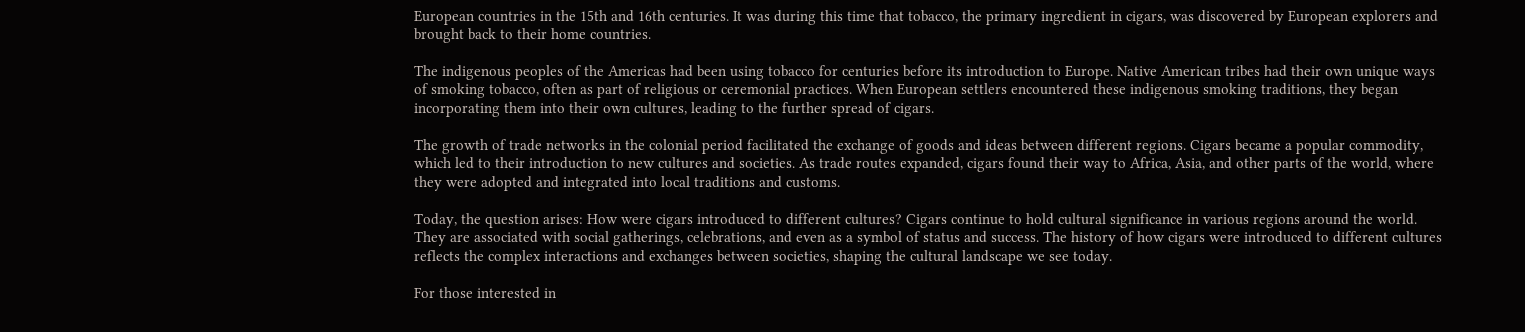European countries in the 15th and 16th centuries. It was during this time that tobacco, the primary ingredient in cigars, was discovered by European explorers and brought back to their home countries.

The indigenous peoples of the Americas had been using tobacco for centuries before its introduction to Europe. Native American tribes had their own unique ways of smoking tobacco, often as part of religious or ceremonial practices. When European settlers encountered these indigenous smoking traditions, they began incorporating them into their own cultures, leading to the further spread of cigars.

The growth of trade networks in the colonial period facilitated the exchange of goods and ideas between different regions. Cigars became a popular commodity, which led to their introduction to new cultures and societies. As trade routes expanded, cigars found their way to Africa, Asia, and other parts of the world, where they were adopted and integrated into local traditions and customs.

Today, the question arises: How were cigars introduced to different cultures? Cigars continue to hold cultural significance in various regions around the world. They are associated with social gatherings, celebrations, and even as a symbol of status and success. The history of how cigars were introduced to different cultures reflects the complex interactions and exchanges between societies, shaping the cultural landscape we see today.

For those interested in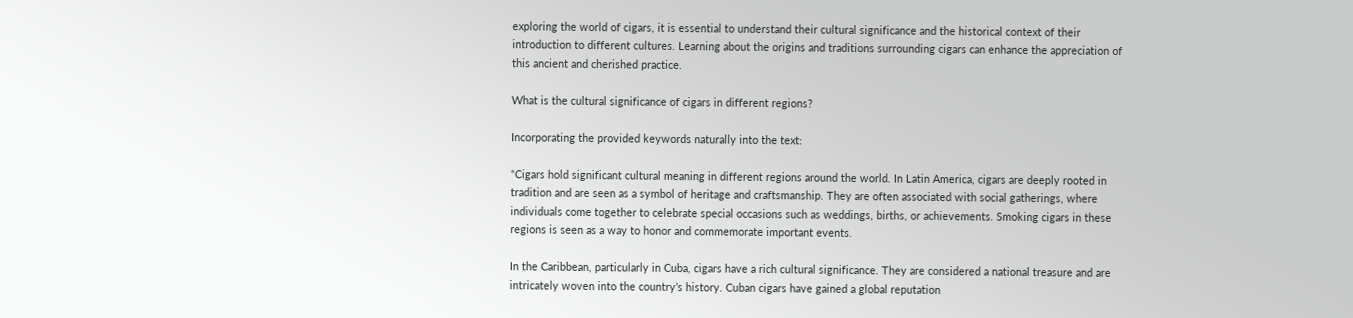exploring the world of cigars, it is essential to understand their cultural significance and the historical context of their introduction to different cultures. Learning about the origins and traditions surrounding cigars can enhance the appreciation of this ancient and cherished practice.

What is the cultural significance of cigars in different regions?

Incorporating the provided keywords naturally into the text:

“Cigars hold significant cultural meaning in different regions around the world. In Latin America, cigars are deeply rooted in tradition and are seen as a symbol of heritage and craftsmanship. They are often associated with social gatherings, where individuals come together to celebrate special occasions such as weddings, births, or achievements. Smoking cigars in these regions is seen as a way to honor and commemorate important events.

In the Caribbean, particularly in Cuba, cigars have a rich cultural significance. They are considered a national treasure and are intricately woven into the country’s history. Cuban cigars have gained a global reputation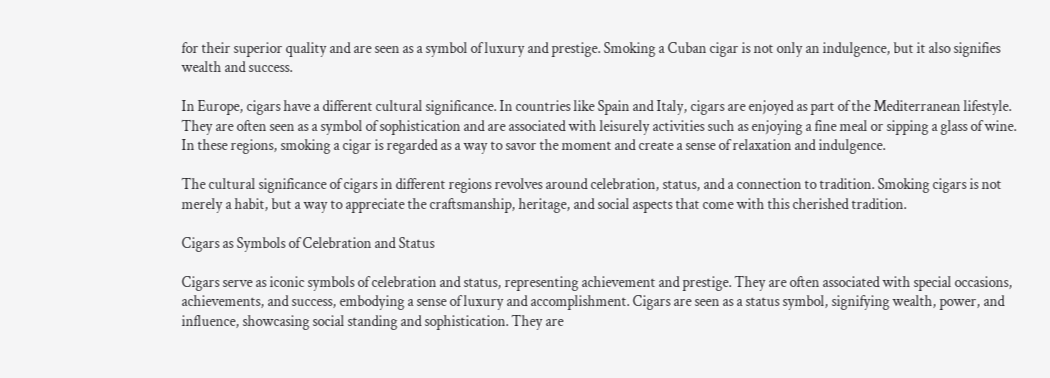for their superior quality and are seen as a symbol of luxury and prestige. Smoking a Cuban cigar is not only an indulgence, but it also signifies wealth and success.

In Europe, cigars have a different cultural significance. In countries like Spain and Italy, cigars are enjoyed as part of the Mediterranean lifestyle. They are often seen as a symbol of sophistication and are associated with leisurely activities such as enjoying a fine meal or sipping a glass of wine. In these regions, smoking a cigar is regarded as a way to savor the moment and create a sense of relaxation and indulgence.

The cultural significance of cigars in different regions revolves around celebration, status, and a connection to tradition. Smoking cigars is not merely a habit, but a way to appreciate the craftsmanship, heritage, and social aspects that come with this cherished tradition.

Cigars as Symbols of Celebration and Status

Cigars serve as iconic symbols of celebration and status, representing achievement and prestige. They are often associated with special occasions, achievements, and success, embodying a sense of luxury and accomplishment. Cigars are seen as a status symbol, signifying wealth, power, and influence, showcasing social standing and sophistication. They are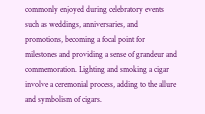commonly enjoyed during celebratory events such as weddings, anniversaries, and promotions, becoming a focal point for milestones and providing a sense of grandeur and commemoration. Lighting and smoking a cigar involve a ceremonial process, adding to the allure and symbolism of cigars.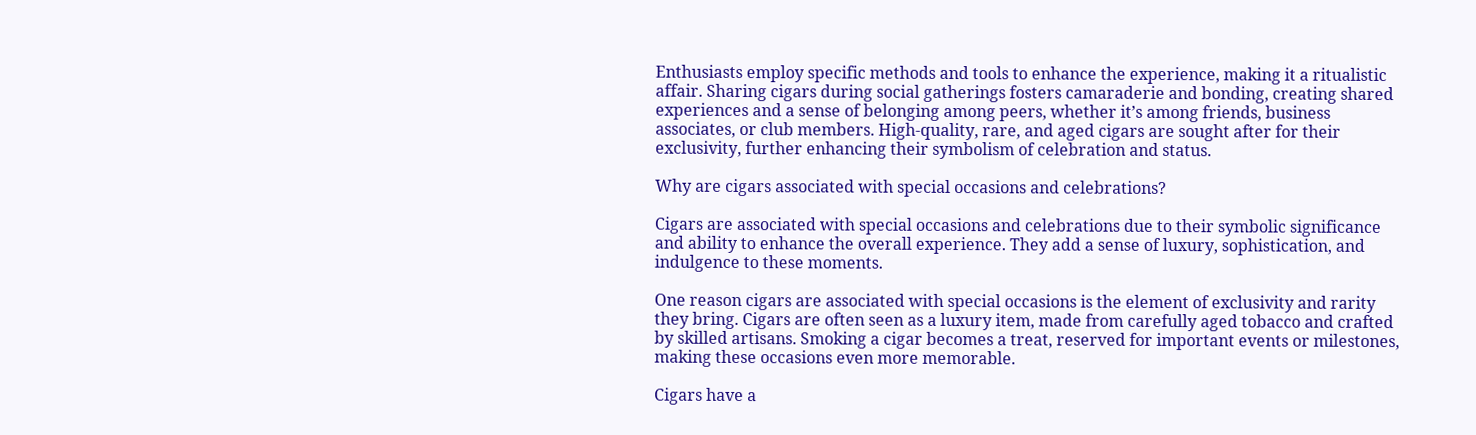Enthusiasts employ specific methods and tools to enhance the experience, making it a ritualistic affair. Sharing cigars during social gatherings fosters camaraderie and bonding, creating shared experiences and a sense of belonging among peers, whether it’s among friends, business associates, or club members. High-quality, rare, and aged cigars are sought after for their exclusivity, further enhancing their symbolism of celebration and status.

Why are cigars associated with special occasions and celebrations?

Cigars are associated with special occasions and celebrations due to their symbolic significance and ability to enhance the overall experience. They add a sense of luxury, sophistication, and indulgence to these moments.

One reason cigars are associated with special occasions is the element of exclusivity and rarity they bring. Cigars are often seen as a luxury item, made from carefully aged tobacco and crafted by skilled artisans. Smoking a cigar becomes a treat, reserved for important events or milestones, making these occasions even more memorable.

Cigars have a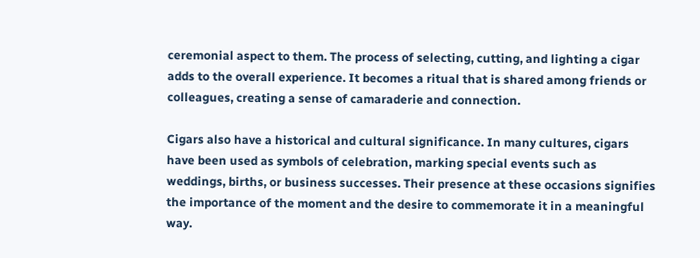ceremonial aspect to them. The process of selecting, cutting, and lighting a cigar adds to the overall experience. It becomes a ritual that is shared among friends or colleagues, creating a sense of camaraderie and connection.

Cigars also have a historical and cultural significance. In many cultures, cigars have been used as symbols of celebration, marking special events such as weddings, births, or business successes. Their presence at these occasions signifies the importance of the moment and the desire to commemorate it in a meaningful way.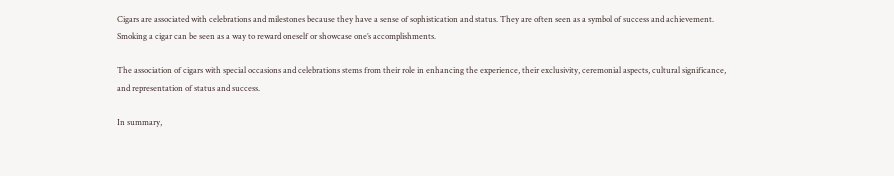Cigars are associated with celebrations and milestones because they have a sense of sophistication and status. They are often seen as a symbol of success and achievement. Smoking a cigar can be seen as a way to reward oneself or showcase one’s accomplishments.

The association of cigars with special occasions and celebrations stems from their role in enhancing the experience, their exclusivity, ceremonial aspects, cultural significance, and representation of status and success.

In summary,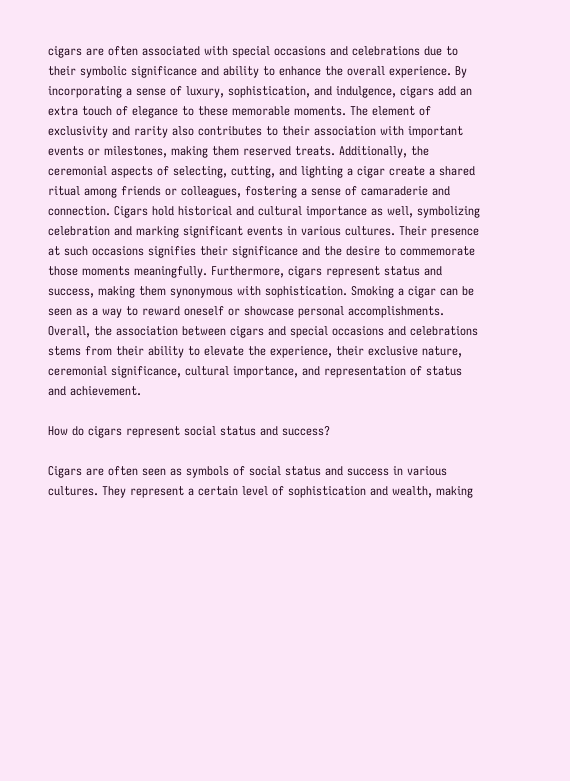cigars are often associated with special occasions and celebrations due to their symbolic significance and ability to enhance the overall experience. By incorporating a sense of luxury, sophistication, and indulgence, cigars add an extra touch of elegance to these memorable moments. The element of exclusivity and rarity also contributes to their association with important events or milestones, making them reserved treats. Additionally, the ceremonial aspects of selecting, cutting, and lighting a cigar create a shared ritual among friends or colleagues, fostering a sense of camaraderie and connection. Cigars hold historical and cultural importance as well, symbolizing celebration and marking significant events in various cultures. Their presence at such occasions signifies their significance and the desire to commemorate those moments meaningfully. Furthermore, cigars represent status and success, making them synonymous with sophistication. Smoking a cigar can be seen as a way to reward oneself or showcase personal accomplishments. Overall, the association between cigars and special occasions and celebrations stems from their ability to elevate the experience, their exclusive nature, ceremonial significance, cultural importance, and representation of status and achievement.

How do cigars represent social status and success?

Cigars are often seen as symbols of social status and success in various cultures. They represent a certain level of sophistication and wealth, making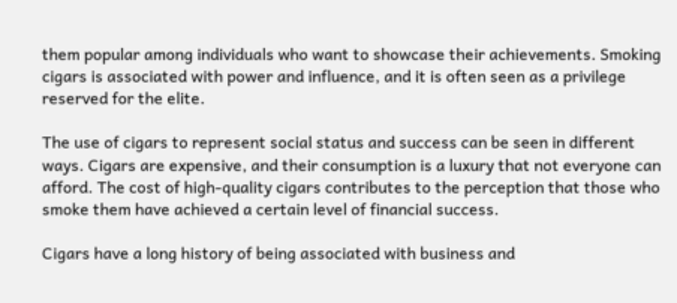them popular among individuals who want to showcase their achievements. Smoking cigars is associated with power and influence, and it is often seen as a privilege reserved for the elite.

The use of cigars to represent social status and success can be seen in different ways. Cigars are expensive, and their consumption is a luxury that not everyone can afford. The cost of high-quality cigars contributes to the perception that those who smoke them have achieved a certain level of financial success.

Cigars have a long history of being associated with business and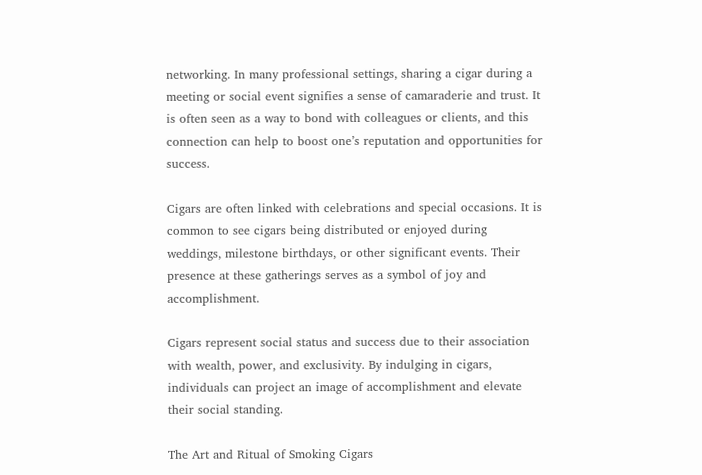networking. In many professional settings, sharing a cigar during a meeting or social event signifies a sense of camaraderie and trust. It is often seen as a way to bond with colleagues or clients, and this connection can help to boost one’s reputation and opportunities for success.

Cigars are often linked with celebrations and special occasions. It is common to see cigars being distributed or enjoyed during weddings, milestone birthdays, or other significant events. Their presence at these gatherings serves as a symbol of joy and accomplishment.

Cigars represent social status and success due to their association with wealth, power, and exclusivity. By indulging in cigars, individuals can project an image of accomplishment and elevate their social standing.

The Art and Ritual of Smoking Cigars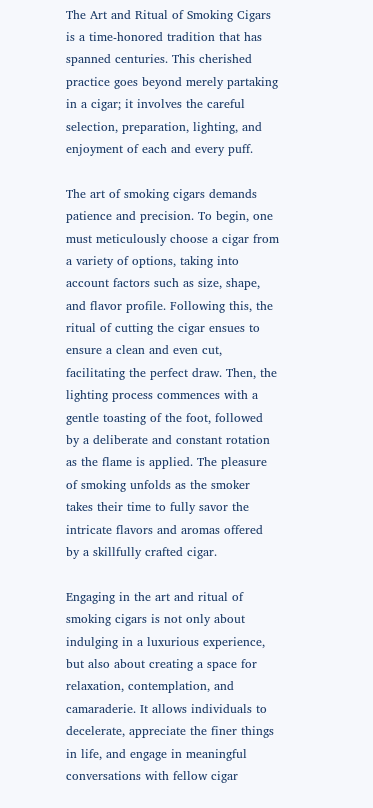The Art and Ritual of Smoking Cigars is a time-honored tradition that has spanned centuries. This cherished practice goes beyond merely partaking in a cigar; it involves the careful selection, preparation, lighting, and enjoyment of each and every puff.

The art of smoking cigars demands patience and precision. To begin, one must meticulously choose a cigar from a variety of options, taking into account factors such as size, shape, and flavor profile. Following this, the ritual of cutting the cigar ensues to ensure a clean and even cut, facilitating the perfect draw. Then, the lighting process commences with a gentle toasting of the foot, followed by a deliberate and constant rotation as the flame is applied. The pleasure of smoking unfolds as the smoker takes their time to fully savor the intricate flavors and aromas offered by a skillfully crafted cigar.

Engaging in the art and ritual of smoking cigars is not only about indulging in a luxurious experience, but also about creating a space for relaxation, contemplation, and camaraderie. It allows individuals to decelerate, appreciate the finer things in life, and engage in meaningful conversations with fellow cigar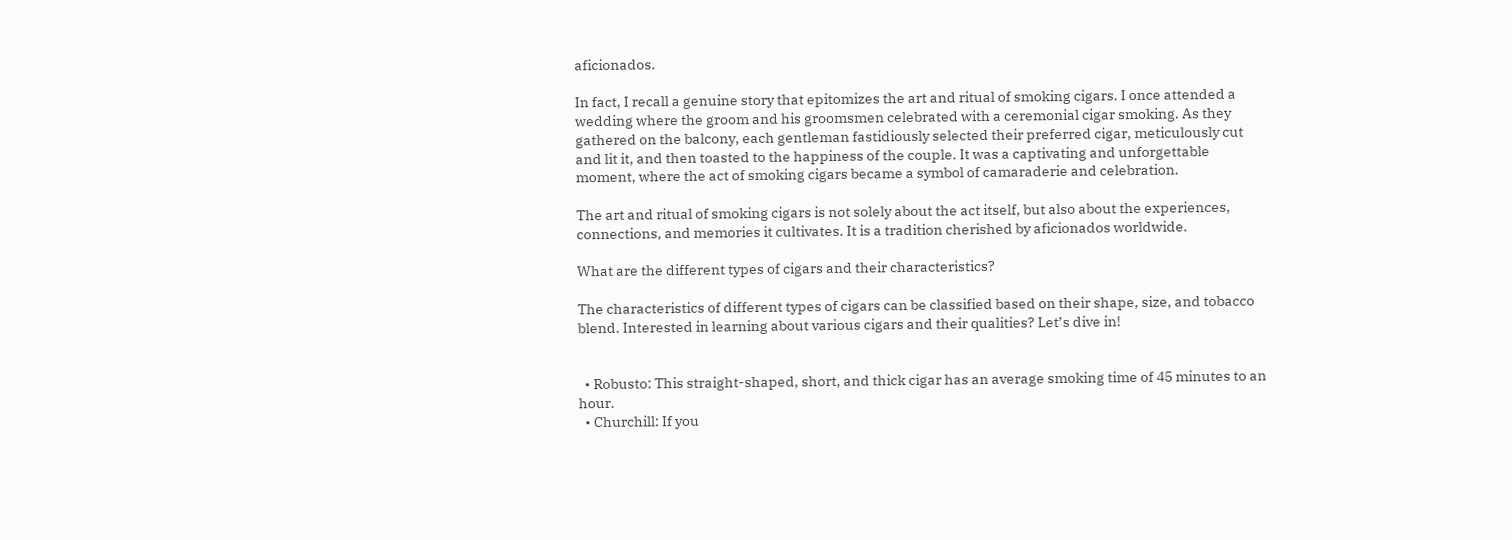aficionados.

In fact, I recall a genuine story that epitomizes the art and ritual of smoking cigars. I once attended a wedding where the groom and his groomsmen celebrated with a ceremonial cigar smoking. As they gathered on the balcony, each gentleman fastidiously selected their preferred cigar, meticulously cut and lit it, and then toasted to the happiness of the couple. It was a captivating and unforgettable moment, where the act of smoking cigars became a symbol of camaraderie and celebration.

The art and ritual of smoking cigars is not solely about the act itself, but also about the experiences, connections, and memories it cultivates. It is a tradition cherished by aficionados worldwide.

What are the different types of cigars and their characteristics?

The characteristics of different types of cigars can be classified based on their shape, size, and tobacco blend. Interested in learning about various cigars and their qualities? Let’s dive in!


  • Robusto: This straight-shaped, short, and thick cigar has an average smoking time of 45 minutes to an hour.
  • Churchill: If you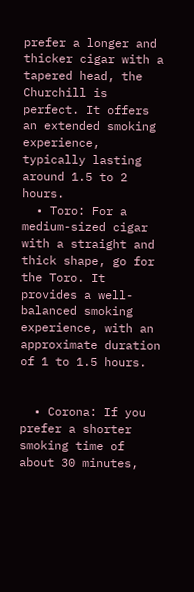prefer a longer and thicker cigar with a tapered head, the Churchill is perfect. It offers an extended smoking experience, typically lasting around 1.5 to 2 hours.
  • Toro: For a medium-sized cigar with a straight and thick shape, go for the Toro. It provides a well-balanced smoking experience, with an approximate duration of 1 to 1.5 hours.


  • Corona: If you prefer a shorter smoking time of about 30 minutes,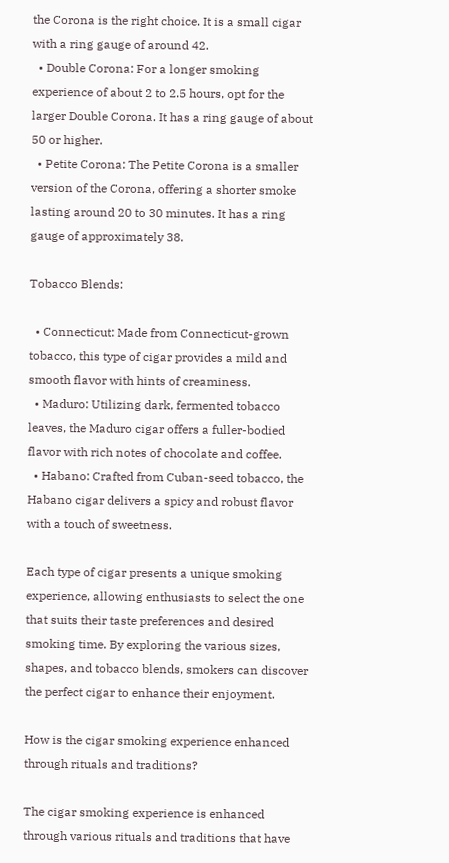the Corona is the right choice. It is a small cigar with a ring gauge of around 42.
  • Double Corona: For a longer smoking experience of about 2 to 2.5 hours, opt for the larger Double Corona. It has a ring gauge of about 50 or higher.
  • Petite Corona: The Petite Corona is a smaller version of the Corona, offering a shorter smoke lasting around 20 to 30 minutes. It has a ring gauge of approximately 38.

Tobacco Blends:

  • Connecticut: Made from Connecticut-grown tobacco, this type of cigar provides a mild and smooth flavor with hints of creaminess.
  • Maduro: Utilizing dark, fermented tobacco leaves, the Maduro cigar offers a fuller-bodied flavor with rich notes of chocolate and coffee.
  • Habano: Crafted from Cuban-seed tobacco, the Habano cigar delivers a spicy and robust flavor with a touch of sweetness.

Each type of cigar presents a unique smoking experience, allowing enthusiasts to select the one that suits their taste preferences and desired smoking time. By exploring the various sizes, shapes, and tobacco blends, smokers can discover the perfect cigar to enhance their enjoyment.

How is the cigar smoking experience enhanced through rituals and traditions?

The cigar smoking experience is enhanced through various rituals and traditions that have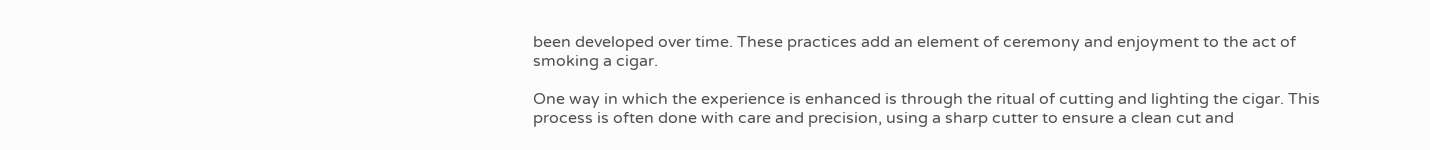been developed over time. These practices add an element of ceremony and enjoyment to the act of smoking a cigar.

One way in which the experience is enhanced is through the ritual of cutting and lighting the cigar. This process is often done with care and precision, using a sharp cutter to ensure a clean cut and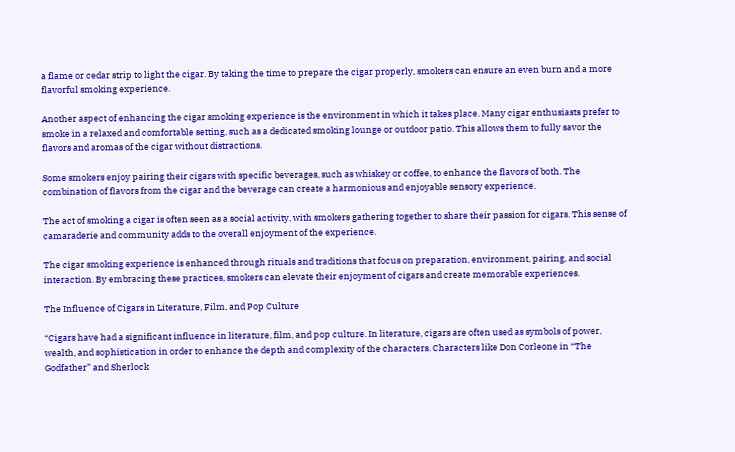a flame or cedar strip to light the cigar. By taking the time to prepare the cigar properly, smokers can ensure an even burn and a more flavorful smoking experience.

Another aspect of enhancing the cigar smoking experience is the environment in which it takes place. Many cigar enthusiasts prefer to smoke in a relaxed and comfortable setting, such as a dedicated smoking lounge or outdoor patio. This allows them to fully savor the flavors and aromas of the cigar without distractions.

Some smokers enjoy pairing their cigars with specific beverages, such as whiskey or coffee, to enhance the flavors of both. The combination of flavors from the cigar and the beverage can create a harmonious and enjoyable sensory experience.

The act of smoking a cigar is often seen as a social activity, with smokers gathering together to share their passion for cigars. This sense of camaraderie and community adds to the overall enjoyment of the experience.

The cigar smoking experience is enhanced through rituals and traditions that focus on preparation, environment, pairing, and social interaction. By embracing these practices, smokers can elevate their enjoyment of cigars and create memorable experiences.

The Influence of Cigars in Literature, Film, and Pop Culture

“Cigars have had a significant influence in literature, film, and pop culture. In literature, cigars are often used as symbols of power, wealth, and sophistication in order to enhance the depth and complexity of the characters. Characters like Don Corleone in “The Godfather” and Sherlock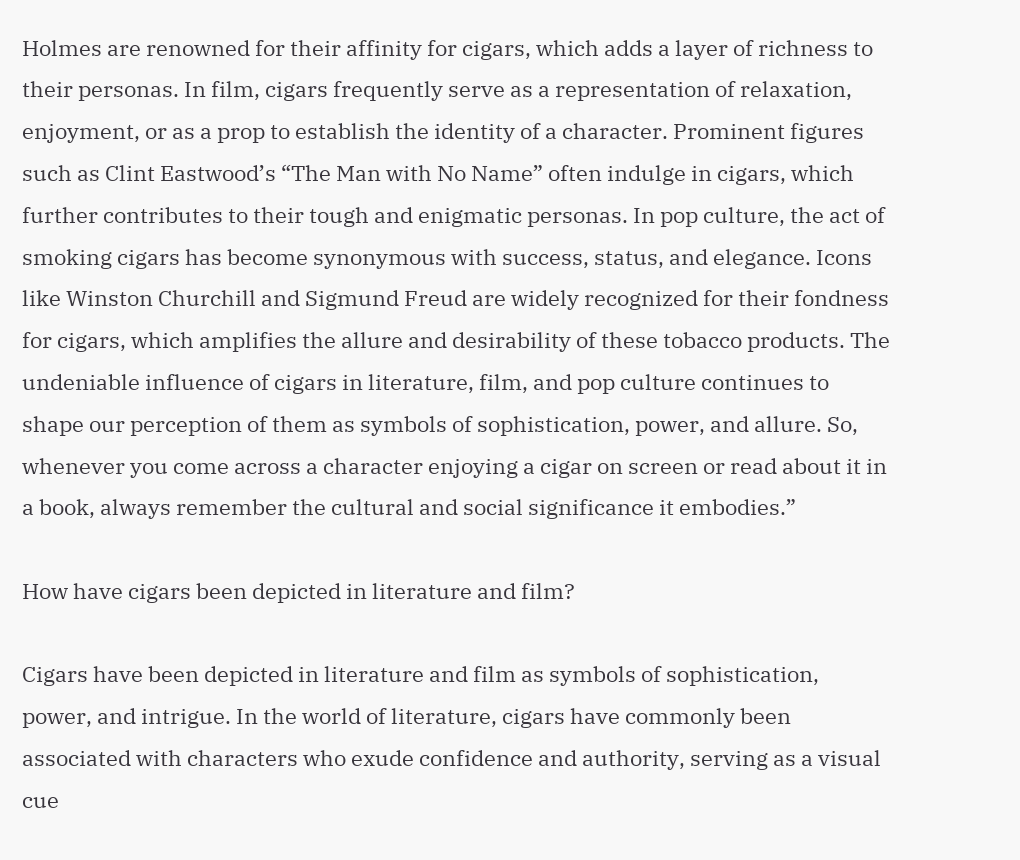Holmes are renowned for their affinity for cigars, which adds a layer of richness to their personas. In film, cigars frequently serve as a representation of relaxation, enjoyment, or as a prop to establish the identity of a character. Prominent figures such as Clint Eastwood’s “The Man with No Name” often indulge in cigars, which further contributes to their tough and enigmatic personas. In pop culture, the act of smoking cigars has become synonymous with success, status, and elegance. Icons like Winston Churchill and Sigmund Freud are widely recognized for their fondness for cigars, which amplifies the allure and desirability of these tobacco products. The undeniable influence of cigars in literature, film, and pop culture continues to shape our perception of them as symbols of sophistication, power, and allure. So, whenever you come across a character enjoying a cigar on screen or read about it in a book, always remember the cultural and social significance it embodies.”

How have cigars been depicted in literature and film?

Cigars have been depicted in literature and film as symbols of sophistication, power, and intrigue. In the world of literature, cigars have commonly been associated with characters who exude confidence and authority, serving as a visual cue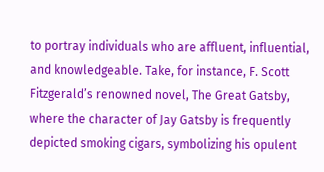to portray individuals who are affluent, influential, and knowledgeable. Take, for instance, F. Scott Fitzgerald’s renowned novel, The Great Gatsby, where the character of Jay Gatsby is frequently depicted smoking cigars, symbolizing his opulent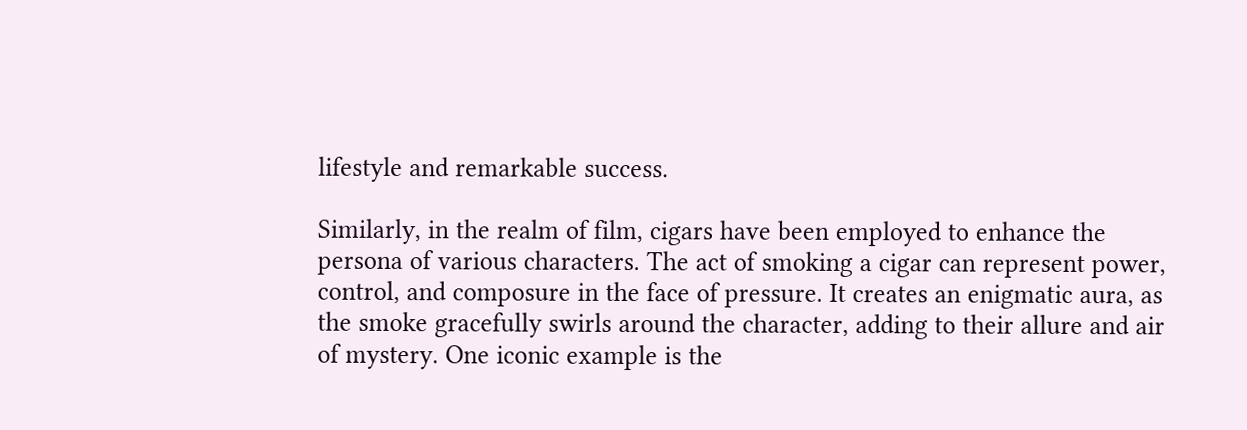lifestyle and remarkable success.

Similarly, in the realm of film, cigars have been employed to enhance the persona of various characters. The act of smoking a cigar can represent power, control, and composure in the face of pressure. It creates an enigmatic aura, as the smoke gracefully swirls around the character, adding to their allure and air of mystery. One iconic example is the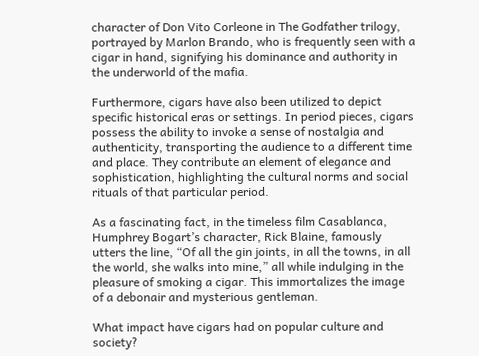character of Don Vito Corleone in The Godfather trilogy, portrayed by Marlon Brando, who is frequently seen with a cigar in hand, signifying his dominance and authority in the underworld of the mafia.

Furthermore, cigars have also been utilized to depict specific historical eras or settings. In period pieces, cigars possess the ability to invoke a sense of nostalgia and authenticity, transporting the audience to a different time and place. They contribute an element of elegance and sophistication, highlighting the cultural norms and social rituals of that particular period.

As a fascinating fact, in the timeless film Casablanca, Humphrey Bogart’s character, Rick Blaine, famously utters the line, “Of all the gin joints, in all the towns, in all the world, she walks into mine,” all while indulging in the pleasure of smoking a cigar. This immortalizes the image of a debonair and mysterious gentleman.

What impact have cigars had on popular culture and society?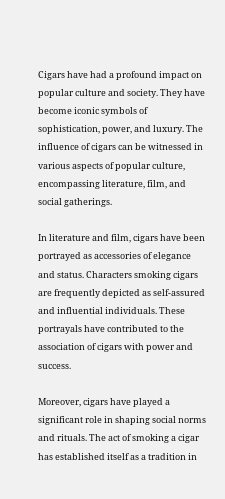Cigars have had a profound impact on popular culture and society. They have become iconic symbols of sophistication, power, and luxury. The influence of cigars can be witnessed in various aspects of popular culture, encompassing literature, film, and social gatherings.

In literature and film, cigars have been portrayed as accessories of elegance and status. Characters smoking cigars are frequently depicted as self-assured and influential individuals. These portrayals have contributed to the association of cigars with power and success.

Moreover, cigars have played a significant role in shaping social norms and rituals. The act of smoking a cigar has established itself as a tradition in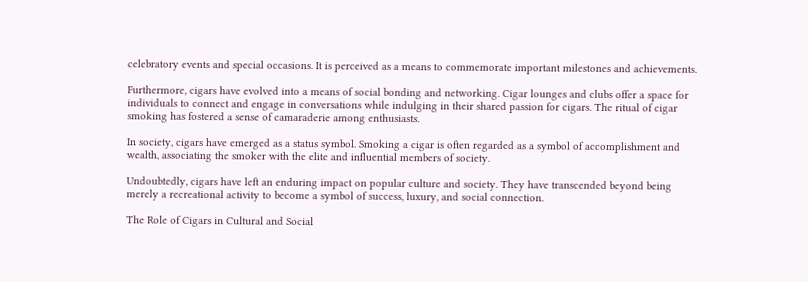celebratory events and special occasions. It is perceived as a means to commemorate important milestones and achievements.

Furthermore, cigars have evolved into a means of social bonding and networking. Cigar lounges and clubs offer a space for individuals to connect and engage in conversations while indulging in their shared passion for cigars. The ritual of cigar smoking has fostered a sense of camaraderie among enthusiasts.

In society, cigars have emerged as a status symbol. Smoking a cigar is often regarded as a symbol of accomplishment and wealth, associating the smoker with the elite and influential members of society.

Undoubtedly, cigars have left an enduring impact on popular culture and society. They have transcended beyond being merely a recreational activity to become a symbol of success, luxury, and social connection.

The Role of Cigars in Cultural and Social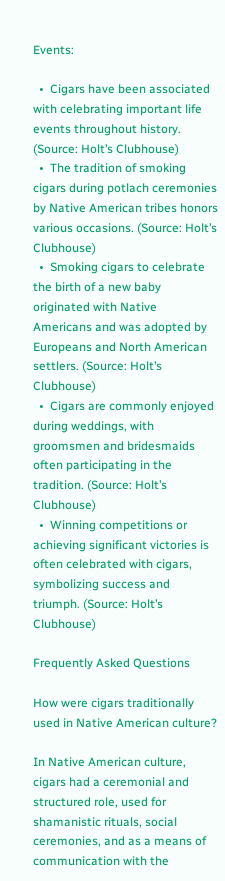Events:

  •  Cigars have been associated with celebrating important life events throughout history. (Source: Holt’s Clubhouse)
  •  The tradition of smoking cigars during potlach ceremonies by Native American tribes honors various occasions. (Source: Holt’s Clubhouse)
  •  Smoking cigars to celebrate the birth of a new baby originated with Native Americans and was adopted by Europeans and North American settlers. (Source: Holt’s Clubhouse)
  •  Cigars are commonly enjoyed during weddings, with groomsmen and bridesmaids often participating in the tradition. (Source: Holt’s Clubhouse)
  •  Winning competitions or achieving significant victories is often celebrated with cigars, symbolizing success and triumph. (Source: Holt’s Clubhouse)

Frequently Asked Questions

How were cigars traditionally used in Native American culture?

In Native American culture, cigars had a ceremonial and structured role, used for shamanistic rituals, social ceremonies, and as a means of communication with the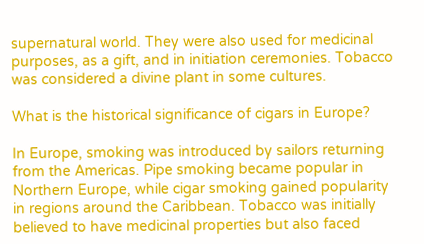supernatural world. They were also used for medicinal purposes, as a gift, and in initiation ceremonies. Tobacco was considered a divine plant in some cultures.

What is the historical significance of cigars in Europe?

In Europe, smoking was introduced by sailors returning from the Americas. Pipe smoking became popular in Northern Europe, while cigar smoking gained popularity in regions around the Caribbean. Tobacco was initially believed to have medicinal properties but also faced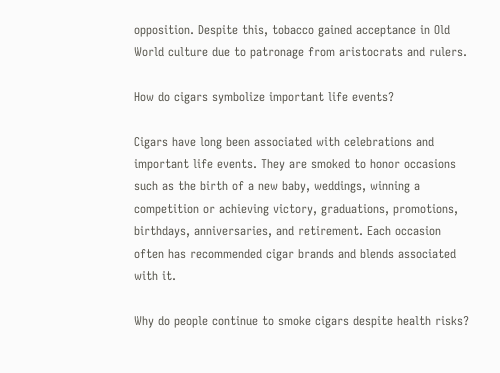opposition. Despite this, tobacco gained acceptance in Old World culture due to patronage from aristocrats and rulers.

How do cigars symbolize important life events?

Cigars have long been associated with celebrations and important life events. They are smoked to honor occasions such as the birth of a new baby, weddings, winning a competition or achieving victory, graduations, promotions, birthdays, anniversaries, and retirement. Each occasion often has recommended cigar brands and blends associated with it.

Why do people continue to smoke cigars despite health risks?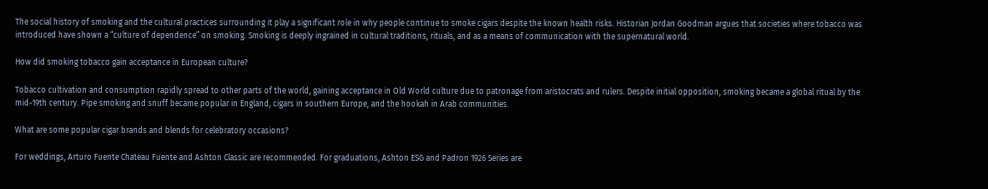The social history of smoking and the cultural practices surrounding it play a significant role in why people continue to smoke cigars despite the known health risks. Historian Jordan Goodman argues that societies where tobacco was introduced have shown a “culture of dependence” on smoking. Smoking is deeply ingrained in cultural traditions, rituals, and as a means of communication with the supernatural world.

How did smoking tobacco gain acceptance in European culture?

Tobacco cultivation and consumption rapidly spread to other parts of the world, gaining acceptance in Old World culture due to patronage from aristocrats and rulers. Despite initial opposition, smoking became a global ritual by the mid-19th century. Pipe smoking and snuff became popular in England, cigars in southern Europe, and the hookah in Arab communities.

What are some popular cigar brands and blends for celebratory occasions?

For weddings, Arturo Fuente Chateau Fuente and Ashton Classic are recommended. For graduations, Ashton ESG and Padron 1926 Series are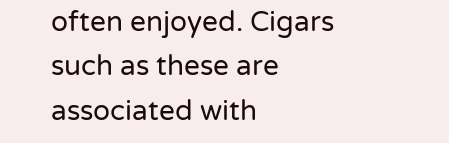often enjoyed. Cigars such as these are associated with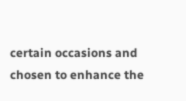certain occasions and chosen to enhance the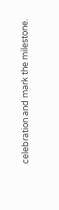celebration and mark the milestone.